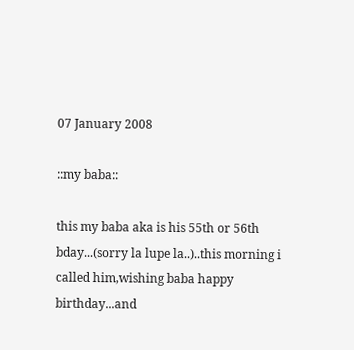07 January 2008

::my baba::

this my baba aka is his 55th or 56th bday...(sorry la lupe la..)..this morning i called him,wishing baba happy birthday...and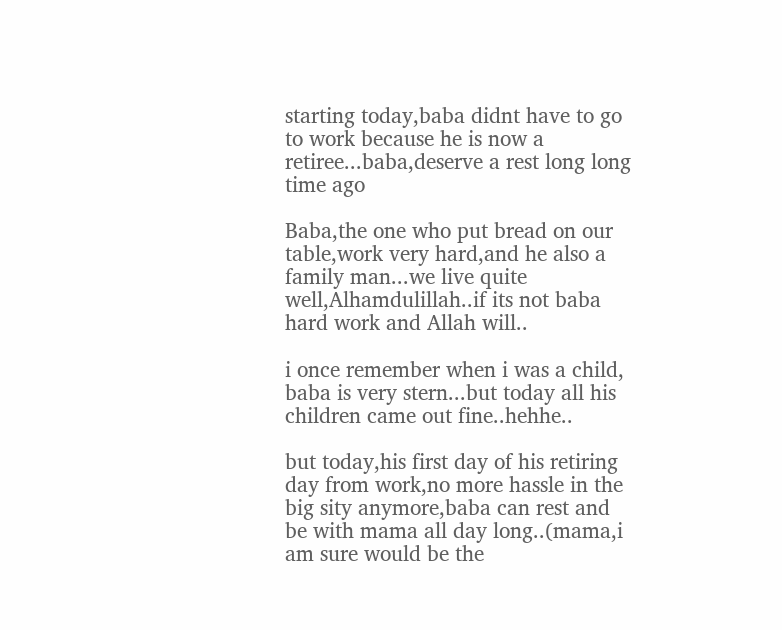starting today,baba didnt have to go to work because he is now a retiree...baba,deserve a rest long long time ago

Baba,the one who put bread on our table,work very hard,and he also a family man...we live quite well,Alhamdulillah..if its not baba hard work and Allah will..

i once remember when i was a child, baba is very stern...but today all his children came out fine..hehhe..

but today,his first day of his retiring day from work,no more hassle in the big sity anymore,baba can rest and be with mama all day long..(mama,i am sure would be the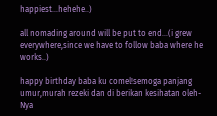happiest...hehehe..)

all nomading around will be put to end...(i grew everywhere,since we have to follow baba where he works..)

happy birthday baba ku comel!semoga panjang umur,murah rezeki dan di berikan kesihatan oleh-Nya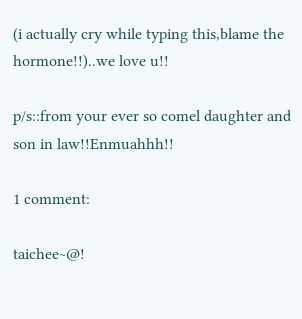(i actually cry while typing this,blame the hormone!!)..we love u!!

p/s::from your ever so comel daughter and son in law!!Enmuahhh!!

1 comment:

taichee~@!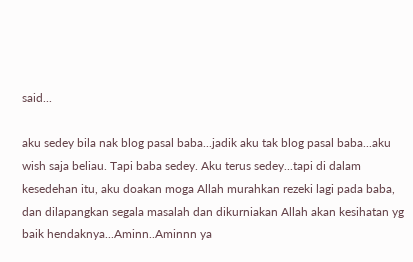said...

aku sedey bila nak blog pasal baba...jadik aku tak blog pasal baba...aku wish saja beliau. Tapi baba sedey. Aku terus sedey...tapi di dalam kesedehan itu, aku doakan moga Allah murahkan rezeki lagi pada baba, dan dilapangkan segala masalah dan dikurniakan Allah akan kesihatan yg baik hendaknya...Aminn..Aminnn ya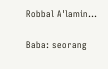Robbal A'lamin...

Baba: seorang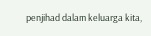penjihad dalam keluarga kita,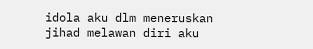idola aku dlm meneruskan jihad melawan diri aku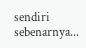sendiri sebenarnya...